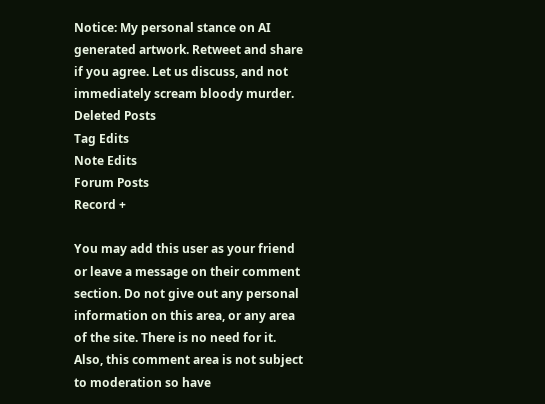Notice: My personal stance on AI generated artwork. Retweet and share if you agree. Let us discuss, and not immediately scream bloody murder.
Deleted Posts
Tag Edits
Note Edits
Forum Posts
Record +

You may add this user as your friend or leave a message on their comment section. Do not give out any personal information on this area, or any area of the site. There is no need for it. Also, this comment area is not subject to moderation so have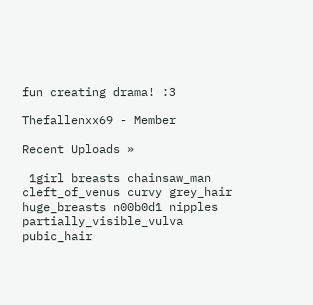fun creating drama! :3

Thefallenxx69 - Member

Recent Uploads »

 1girl breasts chainsaw_man cleft_of_venus curvy grey_hair huge_breasts n00b0d1 nipples partially_visible_vulva pubic_hair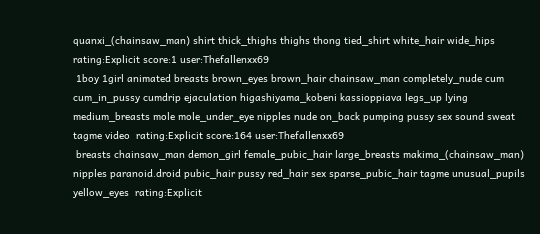quanxi_(chainsaw_man) shirt thick_thighs thighs thong tied_shirt white_hair wide_hips  rating:Explicit score:1 user:Thefallenxx69
 1boy 1girl animated breasts brown_eyes brown_hair chainsaw_man completely_nude cum cum_in_pussy cumdrip ejaculation higashiyama_kobeni kassioppiava legs_up lying medium_breasts mole mole_under_eye nipples nude on_back pumping pussy sex sound sweat tagme video  rating:Explicit score:164 user:Thefallenxx69
 breasts chainsaw_man demon_girl female_pubic_hair large_breasts makima_(chainsaw_man) nipples paranoid.droid pubic_hair pussy red_hair sex sparse_pubic_hair tagme unusual_pupils yellow_eyes  rating:Explicit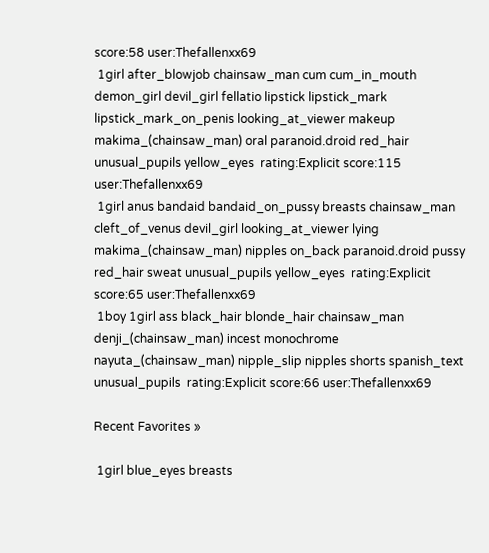score:58 user:Thefallenxx69
 1girl after_blowjob chainsaw_man cum cum_in_mouth demon_girl devil_girl fellatio lipstick lipstick_mark lipstick_mark_on_penis looking_at_viewer makeup makima_(chainsaw_man) oral paranoid.droid red_hair unusual_pupils yellow_eyes  rating:Explicit score:115 user:Thefallenxx69
 1girl anus bandaid bandaid_on_pussy breasts chainsaw_man cleft_of_venus devil_girl looking_at_viewer lying makima_(chainsaw_man) nipples on_back paranoid.droid pussy red_hair sweat unusual_pupils yellow_eyes  rating:Explicit score:65 user:Thefallenxx69
 1boy 1girl ass black_hair blonde_hair chainsaw_man denji_(chainsaw_man) incest monochrome nayuta_(chainsaw_man) nipple_slip nipples shorts spanish_text unusual_pupils  rating:Explicit score:66 user:Thefallenxx69

Recent Favorites »

 1girl blue_eyes breasts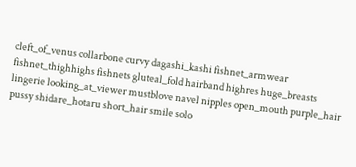cleft_of_venus collarbone curvy dagashi_kashi fishnet_armwear fishnet_thighhighs fishnets gluteal_fold hairband highres huge_breasts lingerie looking_at_viewer mustblove navel nipples open_mouth purple_hair pussy shidare_hotaru short_hair smile solo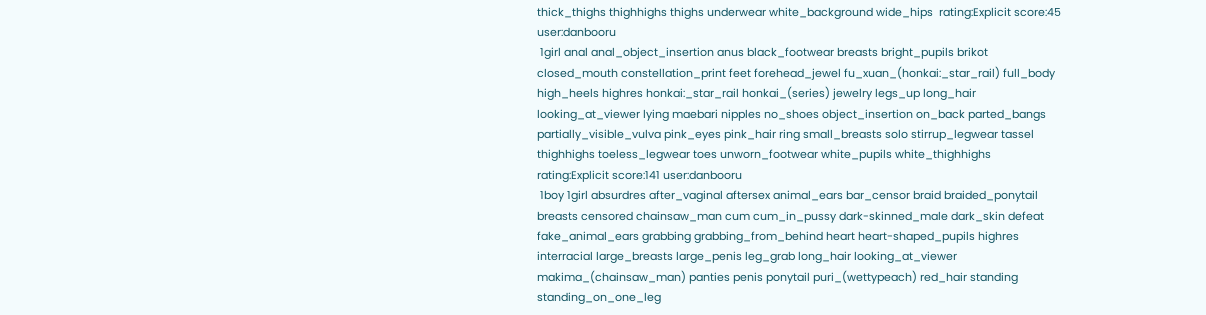thick_thighs thighhighs thighs underwear white_background wide_hips  rating:Explicit score:45 user:danbooru
 1girl anal anal_object_insertion anus black_footwear breasts bright_pupils brikot closed_mouth constellation_print feet forehead_jewel fu_xuan_(honkai:_star_rail) full_body high_heels highres honkai:_star_rail honkai_(series) jewelry legs_up long_hair looking_at_viewer lying maebari nipples no_shoes object_insertion on_back parted_bangs partially_visible_vulva pink_eyes pink_hair ring small_breasts solo stirrup_legwear tassel thighhighs toeless_legwear toes unworn_footwear white_pupils white_thighhighs  rating:Explicit score:141 user:danbooru
 1boy 1girl absurdres after_vaginal aftersex animal_ears bar_censor braid braided_ponytail breasts censored chainsaw_man cum cum_in_pussy dark-skinned_male dark_skin defeat fake_animal_ears grabbing grabbing_from_behind heart heart-shaped_pupils highres interracial large_breasts large_penis leg_grab long_hair looking_at_viewer makima_(chainsaw_man) panties penis ponytail puri_(wettypeach) red_hair standing standing_on_one_leg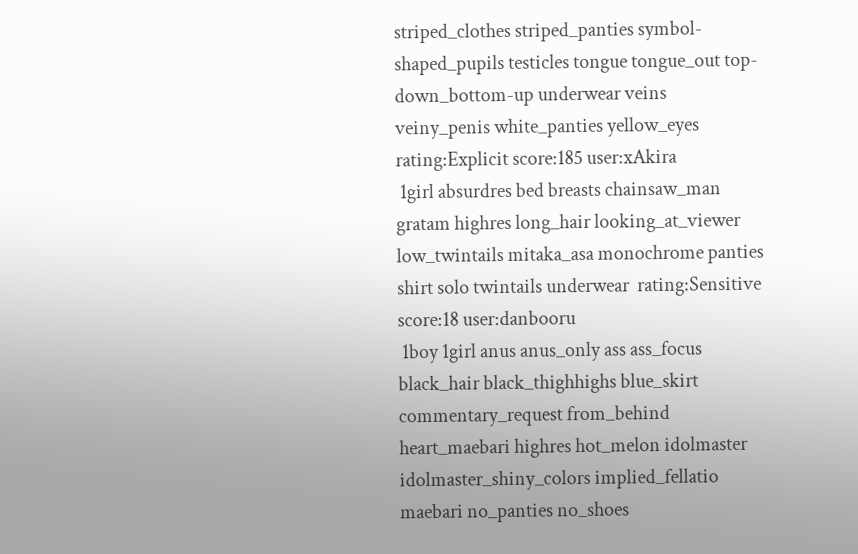striped_clothes striped_panties symbol-shaped_pupils testicles tongue tongue_out top-down_bottom-up underwear veins veiny_penis white_panties yellow_eyes  rating:Explicit score:185 user:xAkira
 1girl absurdres bed breasts chainsaw_man gratam highres long_hair looking_at_viewer low_twintails mitaka_asa monochrome panties shirt solo twintails underwear  rating:Sensitive score:18 user:danbooru
 1boy 1girl anus anus_only ass ass_focus black_hair black_thighhighs blue_skirt commentary_request from_behind heart_maebari highres hot_melon idolmaster idolmaster_shiny_colors implied_fellatio maebari no_panties no_shoes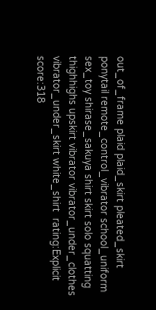out_of_frame plaid plaid_skirt pleated_skirt ponytail remote_control_vibrator school_uniform sex_toy shirase_sakuya shirt skirt solo squatting thighhighs upskirt vibrator vibrator_under_clothes vibrator_under_skirt white_shirt  rating:Explicit score:318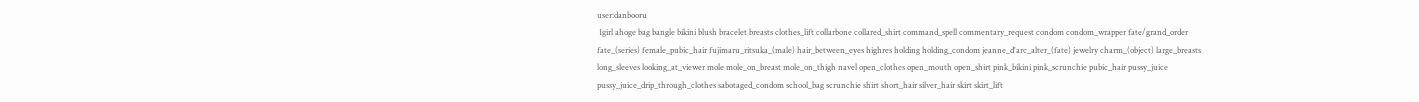user:danbooru
 1girl ahoge bag bangle bikini blush bracelet breasts clothes_lift collarbone collared_shirt command_spell commentary_request condom condom_wrapper fate/grand_order fate_(series) female_pubic_hair fujimaru_ritsuka_(male) hair_between_eyes highres holding holding_condom jeanne_d'arc_alter_(fate) jewelry charm_(object) large_breasts long_sleeves looking_at_viewer mole mole_on_breast mole_on_thigh navel open_clothes open_mouth open_shirt pink_bikini pink_scrunchie pubic_hair pussy_juice pussy_juice_drip_through_clothes sabotaged_condom school_bag scrunchie shirt short_hair silver_hair skirt skirt_lift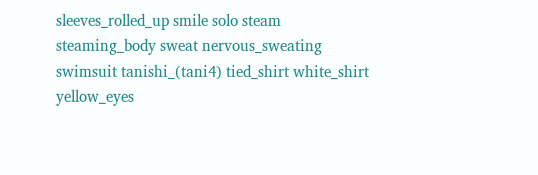sleeves_rolled_up smile solo steam steaming_body sweat nervous_sweating swimsuit tanishi_(tani4) tied_shirt white_shirt yellow_eyes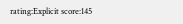rating:Explicit score:145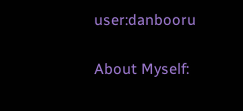user:danbooru

About Myself: